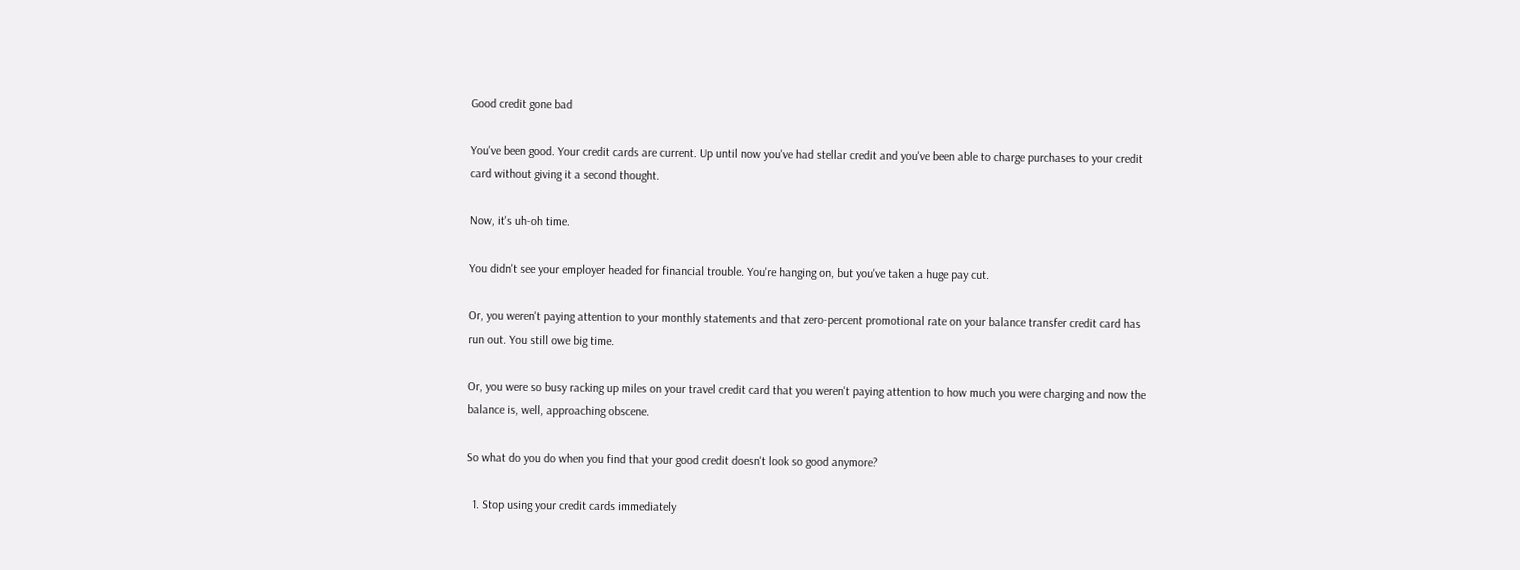Good credit gone bad

You've been good. Your credit cards are current. Up until now you've had stellar credit and you've been able to charge purchases to your credit card without giving it a second thought.

Now, it's uh-oh time.

You didn't see your employer headed for financial trouble. You're hanging on, but you've taken a huge pay cut.

Or, you weren't paying attention to your monthly statements and that zero-percent promotional rate on your balance transfer credit card has run out. You still owe big time.

Or, you were so busy racking up miles on your travel credit card that you weren't paying attention to how much you were charging and now the balance is, well, approaching obscene.

So what do you do when you find that your good credit doesn't look so good anymore?

  1. Stop using your credit cards immediately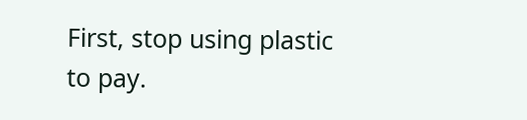First, stop using plastic to pay.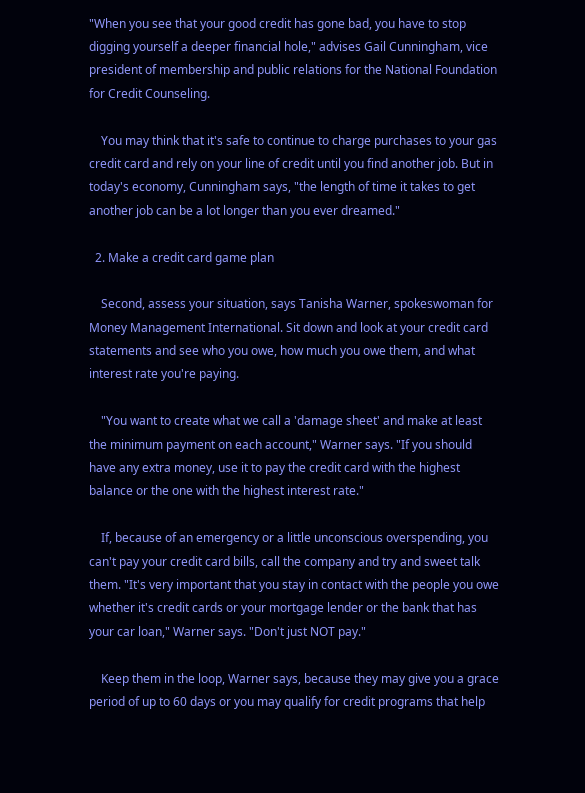"When you see that your good credit has gone bad, you have to stop digging yourself a deeper financial hole," advises Gail Cunningham, vice president of membership and public relations for the National Foundation for Credit Counseling.

    You may think that it's safe to continue to charge purchases to your gas credit card and rely on your line of credit until you find another job. But in today's economy, Cunningham says, "the length of time it takes to get another job can be a lot longer than you ever dreamed."

  2. Make a credit card game plan

    Second, assess your situation, says Tanisha Warner, spokeswoman for Money Management International. Sit down and look at your credit card statements and see who you owe, how much you owe them, and what interest rate you're paying.

    "You want to create what we call a 'damage sheet' and make at least the minimum payment on each account," Warner says. "If you should have any extra money, use it to pay the credit card with the highest balance or the one with the highest interest rate."

    If, because of an emergency or a little unconscious overspending, you can't pay your credit card bills, call the company and try and sweet talk them. "It's very important that you stay in contact with the people you owe whether it's credit cards or your mortgage lender or the bank that has your car loan," Warner says. "Don't just NOT pay."

    Keep them in the loop, Warner says, because they may give you a grace period of up to 60 days or you may qualify for credit programs that help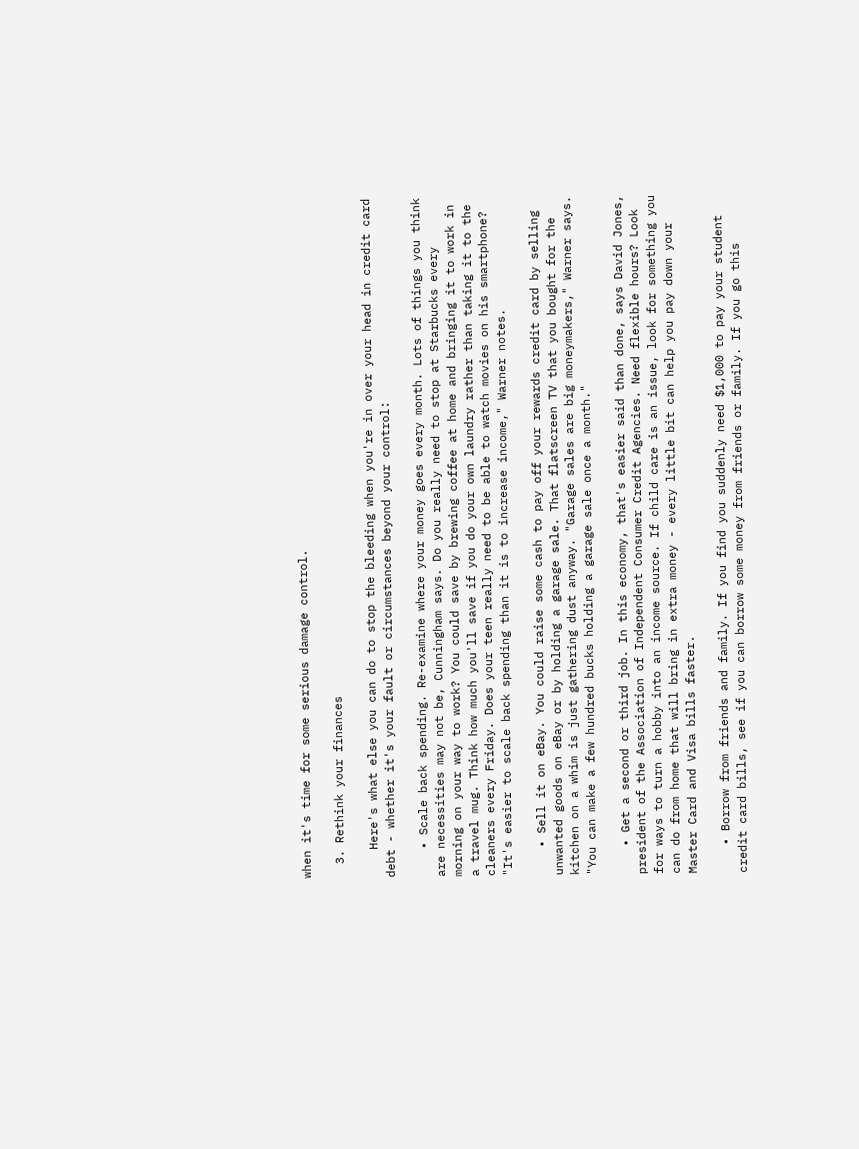when it's time for some serious damage control.

  3. Rethink your finances

    Here's what else you can do to stop the bleeding when you're in over your head in credit card debt - whether it's your fault or circumstances beyond your control:

    • Scale back spending. Re-examine where your money goes every month. Lots of things you think are necessities may not be, Cunningham says. Do you really need to stop at Starbucks every morning on your way to work? You could save by brewing coffee at home and bringing it to work in a travel mug. Think how much you'll save if you do your own laundry rather than taking it to the cleaners every Friday. Does your teen really need to be able to watch movies on his smartphone? "It's easier to scale back spending than it is to increase income," Warner notes.

    • Sell it on eBay. You could raise some cash to pay off your rewards credit card by selling unwanted goods on eBay or by holding a garage sale. That flatscreen TV that you bought for the kitchen on a whim is just gathering dust anyway. "Garage sales are big moneymakers," Warner says. "You can make a few hundred bucks holding a garage sale once a month."

    • Get a second or third job. In this economy, that's easier said than done, says David Jones, president of the Association of Independent Consumer Credit Agencies. Need flexible hours? Look for ways to turn a hobby into an income source. If child care is an issue, look for something you can do from home that will bring in extra money - every little bit can help you pay down your Master Card and Visa bills faster.

    • Borrow from friends and family. If you find you suddenly need $1,000 to pay your student credit card bills, see if you can borrow some money from friends or family. If you go this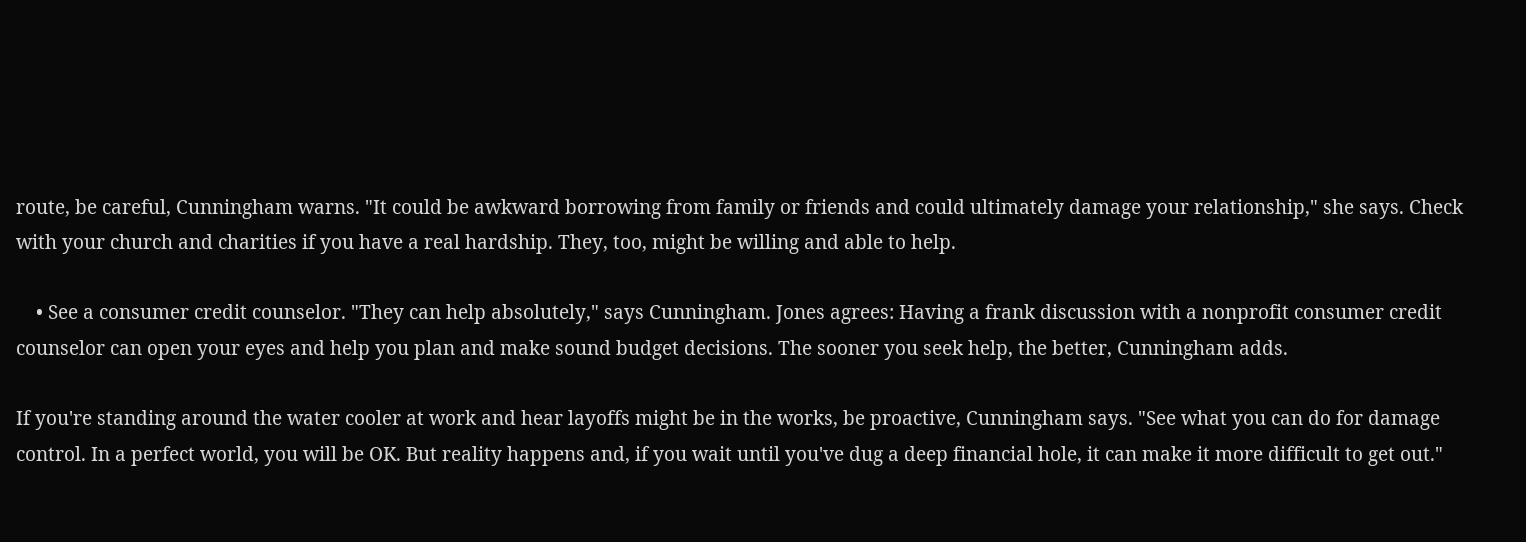route, be careful, Cunningham warns. "It could be awkward borrowing from family or friends and could ultimately damage your relationship," she says. Check with your church and charities if you have a real hardship. They, too, might be willing and able to help.

    • See a consumer credit counselor. "They can help absolutely," says Cunningham. Jones agrees: Having a frank discussion with a nonprofit consumer credit counselor can open your eyes and help you plan and make sound budget decisions. The sooner you seek help, the better, Cunningham adds.

If you're standing around the water cooler at work and hear layoffs might be in the works, be proactive, Cunningham says. "See what you can do for damage control. In a perfect world, you will be OK. But reality happens and, if you wait until you've dug a deep financial hole, it can make it more difficult to get out."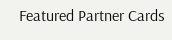Featured Partner Cards